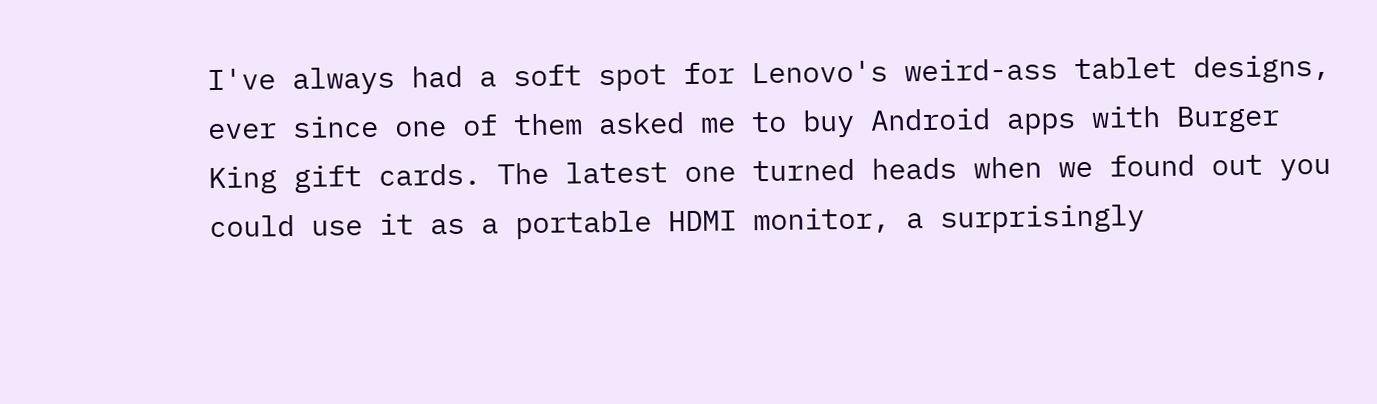I've always had a soft spot for Lenovo's weird-ass tablet designs, ever since one of them asked me to buy Android apps with Burger King gift cards. The latest one turned heads when we found out you could use it as a portable HDMI monitor, a surprisingly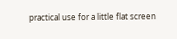practical use for a little flat screen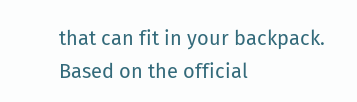that can fit in your backpack. Based on the official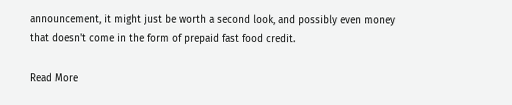announcement, it might just be worth a second look, and possibly even money that doesn't come in the form of prepaid fast food credit.

Read More